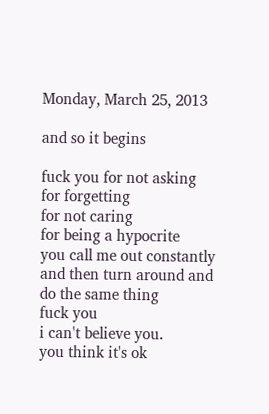Monday, March 25, 2013

and so it begins

fuck you for not asking
for forgetting
for not caring
for being a hypocrite
you call me out constantly
and then turn around and do the same thing
fuck you
i can't believe you.
you think it's ok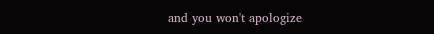and you won't apologize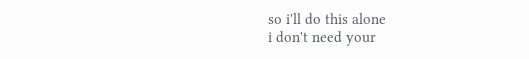so i'll do this alone
i don't need your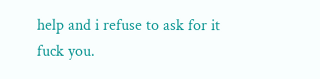help and i refuse to ask for it
fuck you.